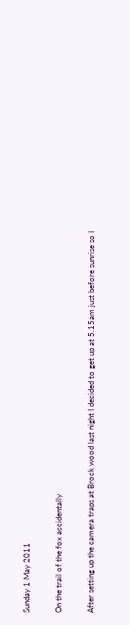Sunday 1 May 2011

On the trail of the fox accidentally

After setting up the camera traps at Brock wood last night I decided to get up at 5.15am just before sunrise so I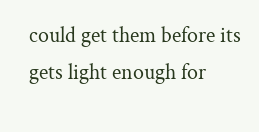could get them before its gets light enough for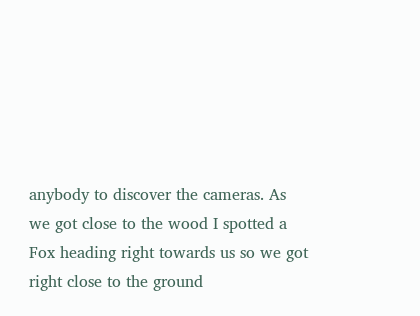anybody to discover the cameras. As we got close to the wood I spotted a Fox heading right towards us so we got right close to the ground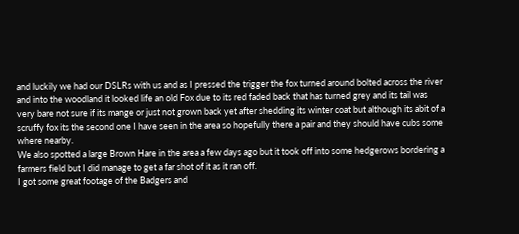and luckily we had our DSLRs with us and as I pressed the trigger the fox turned around bolted across the river and into the woodland it looked life an old Fox due to its red faded back that has turned grey and its tail was very bare not sure if its mange or just not grown back yet after shedding its winter coat but although its abit of a scruffy fox its the second one I have seen in the area so hopefully there a pair and they should have cubs some where nearby.
We also spotted a large Brown Hare in the area a few days ago but it took off into some hedgerows bordering a farmers field but I did manage to get a far shot of it as it ran off.
I got some great footage of the Badgers and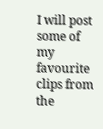I will post some of my favourite clips from the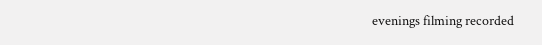evenings filming recorded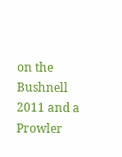on the Bushnell 2011 and a Prowler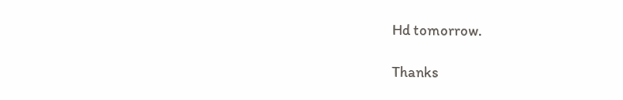Hd tomorrow.

Thanks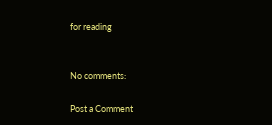for reading


No comments:

Post a Comment